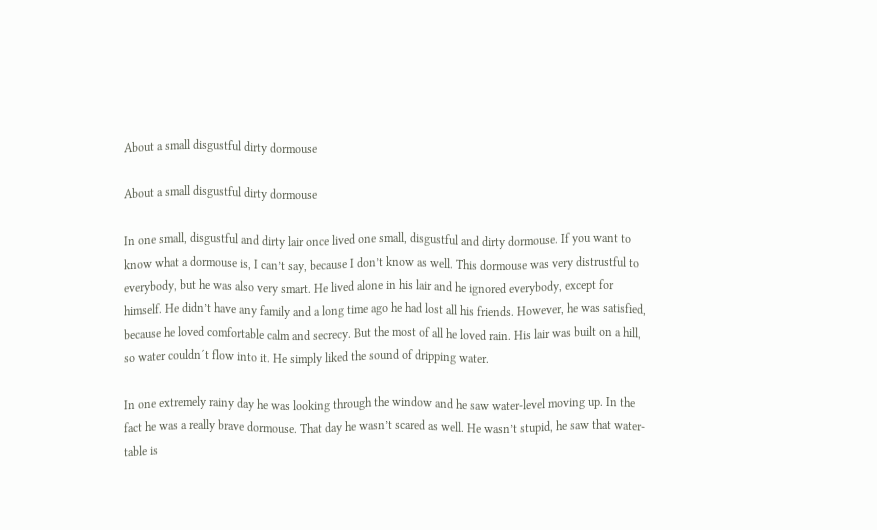About a small disgustful dirty dormouse

About a small disgustful dirty dormouse

In one small, disgustful and dirty lair once lived one small, disgustful and dirty dormouse. If you want to know what a dormouse is, I can’t say, because I don’t know as well. This dormouse was very distrustful to everybody, but he was also very smart. He lived alone in his lair and he ignored everybody, except for himself. He didn’t have any family and a long time ago he had lost all his friends. However, he was satisfied, because he loved comfortable calm and secrecy. But the most of all he loved rain. His lair was built on a hill, so water couldn´t flow into it. He simply liked the sound of dripping water.

In one extremely rainy day he was looking through the window and he saw water-level moving up. In the fact he was a really brave dormouse. That day he wasn’t scared as well. He wasn’t stupid, he saw that water-table is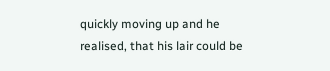quickly moving up and he realised, that his lair could be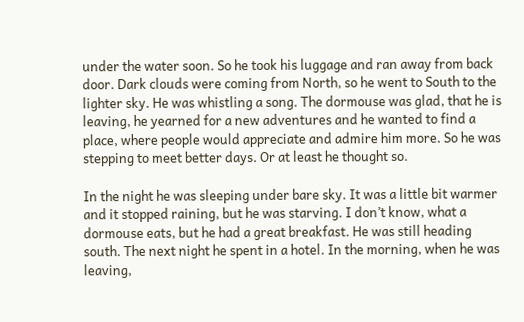under the water soon. So he took his luggage and ran away from back door. Dark clouds were coming from North, so he went to South to the lighter sky. He was whistling a song. The dormouse was glad, that he is leaving, he yearned for a new adventures and he wanted to find a place, where people would appreciate and admire him more. So he was stepping to meet better days. Or at least he thought so.

In the night he was sleeping under bare sky. It was a little bit warmer and it stopped raining, but he was starving. I don’t know, what a dormouse eats, but he had a great breakfast. He was still heading south. The next night he spent in a hotel. In the morning, when he was leaving,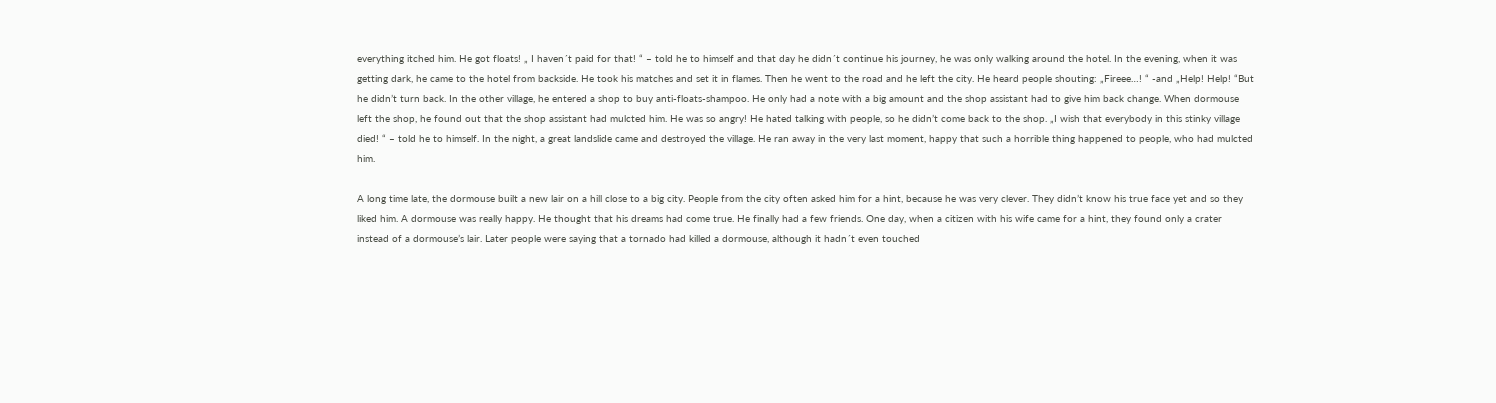everything itched him. He got floats! „ I haven´t paid for that! “ – told he to himself and that day he didn´t continue his journey, he was only walking around the hotel. In the evening, when it was getting dark, he came to the hotel from backside. He took his matches and set it in flames. Then he went to the road and he left the city. He heard people shouting: „Fireee…! “ -and „Help! Help! “But he didn’t turn back. In the other village, he entered a shop to buy anti-floats-shampoo. He only had a note with a big amount and the shop assistant had to give him back change. When dormouse left the shop, he found out that the shop assistant had mulcted him. He was so angry! He hated talking with people, so he didn’t come back to the shop. „I wish that everybody in this stinky village died! “ – told he to himself. In the night, a great landslide came and destroyed the village. He ran away in the very last moment, happy that such a horrible thing happened to people, who had mulcted him.

A long time late, the dormouse built a new lair on a hill close to a big city. People from the city often asked him for a hint, because he was very clever. They didn’t know his true face yet and so they liked him. A dormouse was really happy. He thought that his dreams had come true. He finally had a few friends. One day, when a citizen with his wife came for a hint, they found only a crater instead of a dormouse’s lair. Later people were saying that a tornado had killed a dormouse, although it hadn´t even touched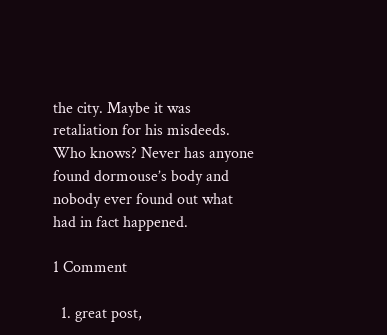the city. Maybe it was retaliation for his misdeeds. Who knows? Never has anyone found dormouse’s body and nobody ever found out what had in fact happened.

1 Comment

  1. great post,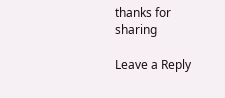thanks for sharing

Leave a Reply